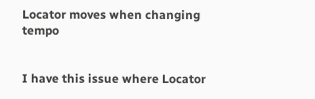Locator moves when changing tempo


I have this issue where Locator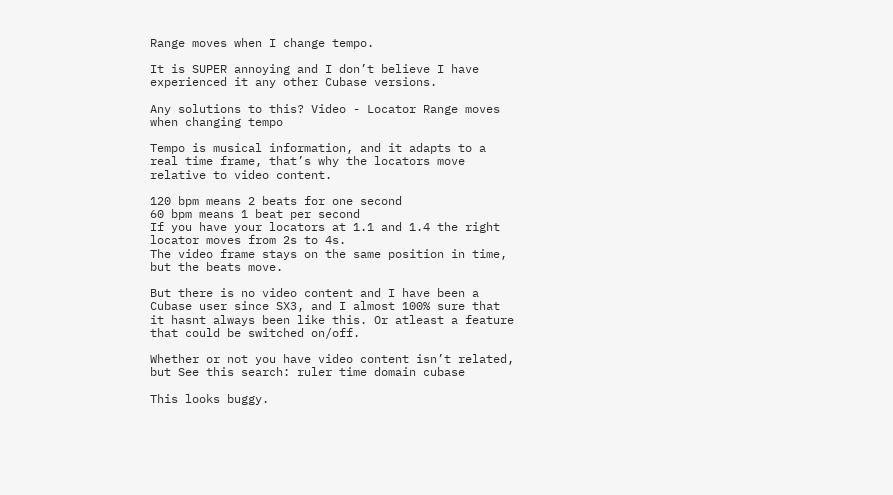Range moves when I change tempo.

It is SUPER annoying and I don’t believe I have experienced it any other Cubase versions.

Any solutions to this? Video - Locator Range moves when changing tempo

Tempo is musical information, and it adapts to a real time frame, that’s why the locators move relative to video content.

120 bpm means 2 beats for one second
60 bpm means 1 beat per second
If you have your locators at 1.1 and 1.4 the right locator moves from 2s to 4s.
The video frame stays on the same position in time, but the beats move.

But there is no video content and I have been a Cubase user since SX3, and I almost 100% sure that it hasnt always been like this. Or atleast a feature that could be switched on/off.

Whether or not you have video content isn’t related, but See this search: ruler time domain cubase

This looks buggy.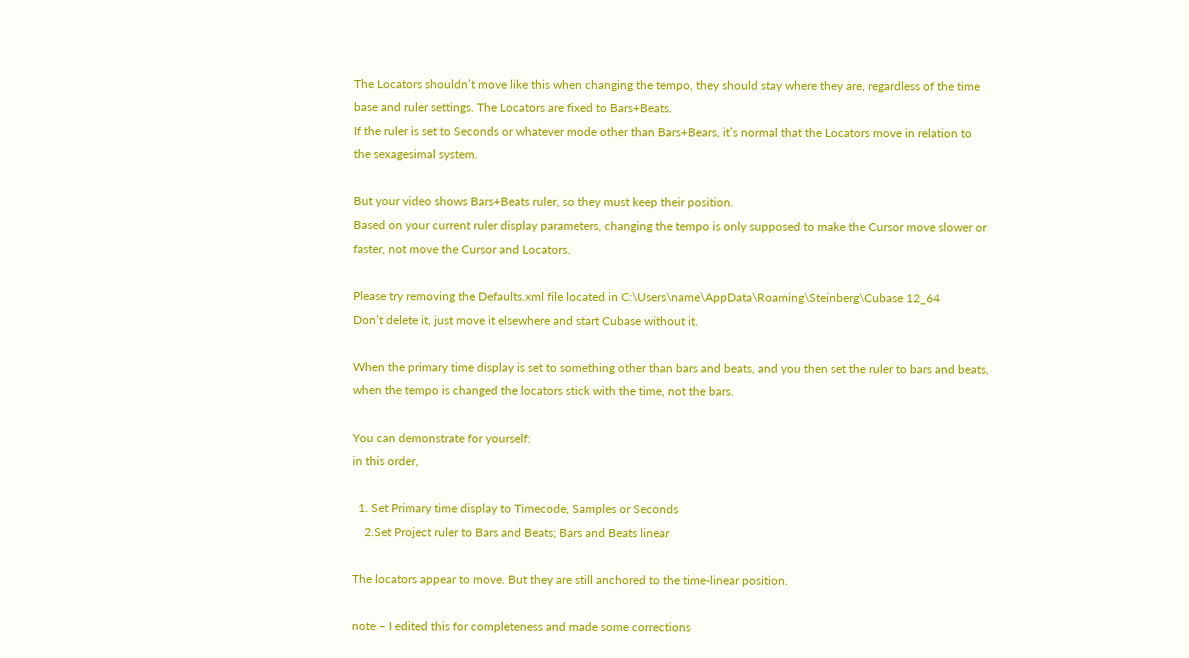The Locators shouldn’t move like this when changing the tempo, they should stay where they are, regardless of the time base and ruler settings. The Locators are fixed to Bars+Beats.
If the ruler is set to Seconds or whatever mode other than Bars+Bears, it’s normal that the Locators move in relation to the sexagesimal system.

But your video shows Bars+Beats ruler, so they must keep their position.
Based on your current ruler display parameters, changing the tempo is only supposed to make the Cursor move slower or faster, not move the Cursor and Locators.

Please try removing the Defaults.xml file located in C:\Users\name\AppData\Roaming\Steinberg\Cubase 12_64
Don’t delete it, just move it elsewhere and start Cubase without it.

When the primary time display is set to something other than bars and beats, and you then set the ruler to bars and beats, when the tempo is changed the locators stick with the time, not the bars.

You can demonstrate for yourself:
in this order,

  1. Set Primary time display to Timecode, Samples or Seconds
    2.Set Project ruler to Bars and Beats; Bars and Beats linear

The locators appear to move. But they are still anchored to the time-linear position.

note – I edited this for completeness and made some corrections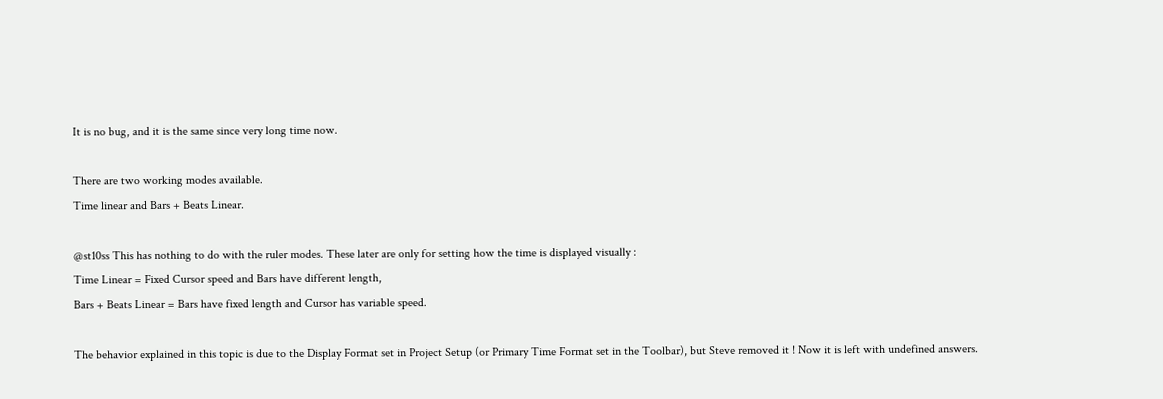It is no bug, and it is the same since very long time now.

There are two working modes available.
Time linear and Bars + Beats Linear.

@st10ss This has nothing to do with the ruler modes. These later are only for setting how the time is displayed visually :
Time Linear = Fixed Cursor speed and Bars have different length,
Bars + Beats Linear = Bars have fixed length and Cursor has variable speed.

The behavior explained in this topic is due to the Display Format set in Project Setup (or Primary Time Format set in the Toolbar), but Steve removed it ! Now it is left with undefined answers.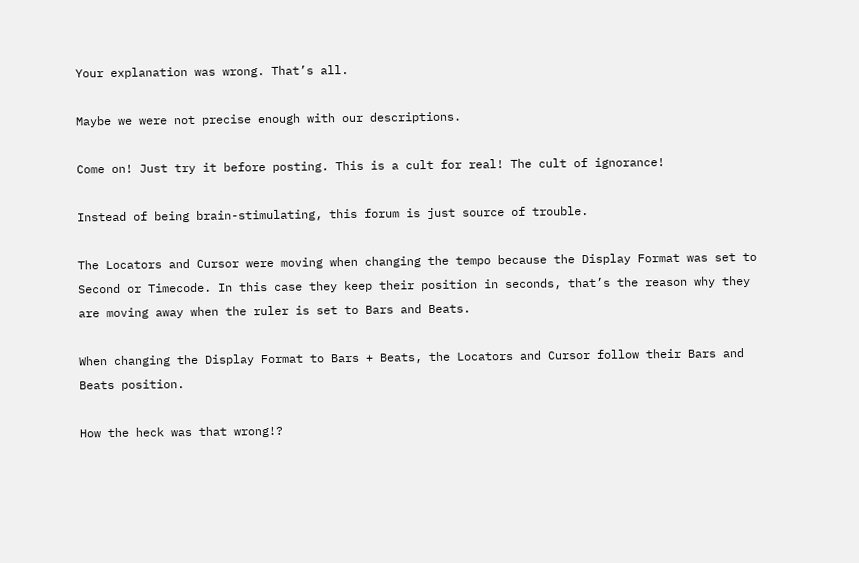Your explanation was wrong. That’s all.

Maybe we were not precise enough with our descriptions.

Come on! Just try it before posting. This is a cult for real! The cult of ignorance!

Instead of being brain-stimulating, this forum is just source of trouble.

The Locators and Cursor were moving when changing the tempo because the Display Format was set to Second or Timecode. In this case they keep their position in seconds, that’s the reason why they are moving away when the ruler is set to Bars and Beats.

When changing the Display Format to Bars + Beats, the Locators and Cursor follow their Bars and Beats position.

How the heck was that wrong!?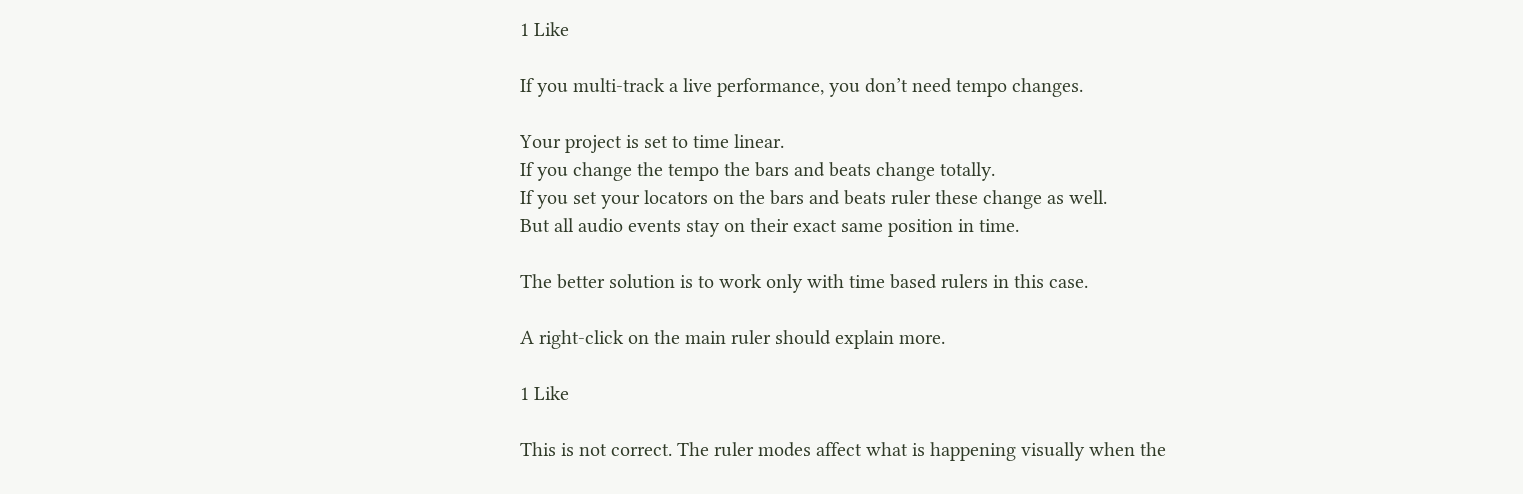1 Like

If you multi-track a live performance, you don’t need tempo changes.

Your project is set to time linear.
If you change the tempo the bars and beats change totally.
If you set your locators on the bars and beats ruler these change as well.
But all audio events stay on their exact same position in time.

The better solution is to work only with time based rulers in this case.

A right-click on the main ruler should explain more.

1 Like

This is not correct. The ruler modes affect what is happening visually when the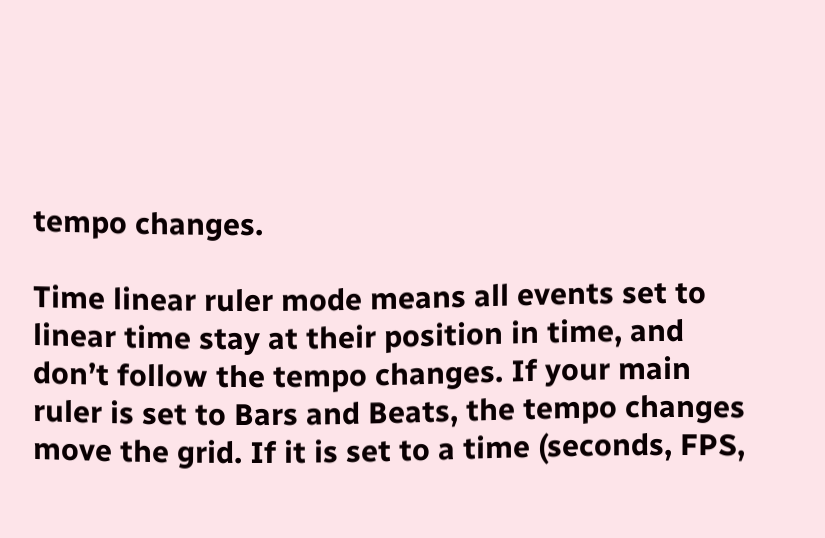tempo changes.

Time linear ruler mode means all events set to linear time stay at their position in time, and don’t follow the tempo changes. If your main ruler is set to Bars and Beats, the tempo changes move the grid. If it is set to a time (seconds, FPS,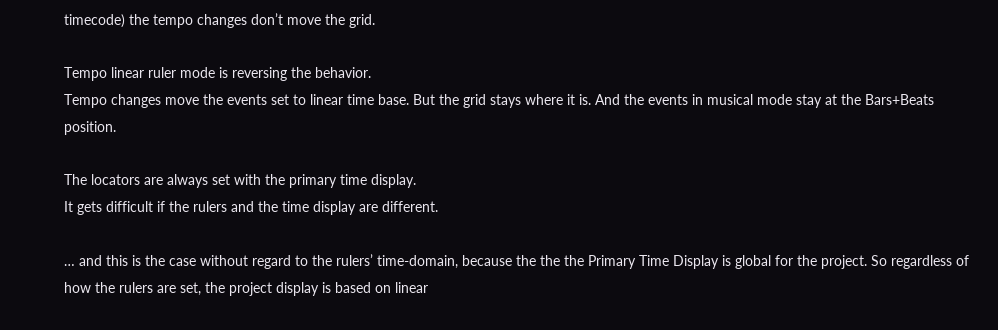timecode) the tempo changes don’t move the grid.

Tempo linear ruler mode is reversing the behavior.
Tempo changes move the events set to linear time base. But the grid stays where it is. And the events in musical mode stay at the Bars+Beats position.

The locators are always set with the primary time display.
It gets difficult if the rulers and the time display are different.

… and this is the case without regard to the rulers’ time-domain, because the the the Primary Time Display is global for the project. So regardless of how the rulers are set, the project display is based on linear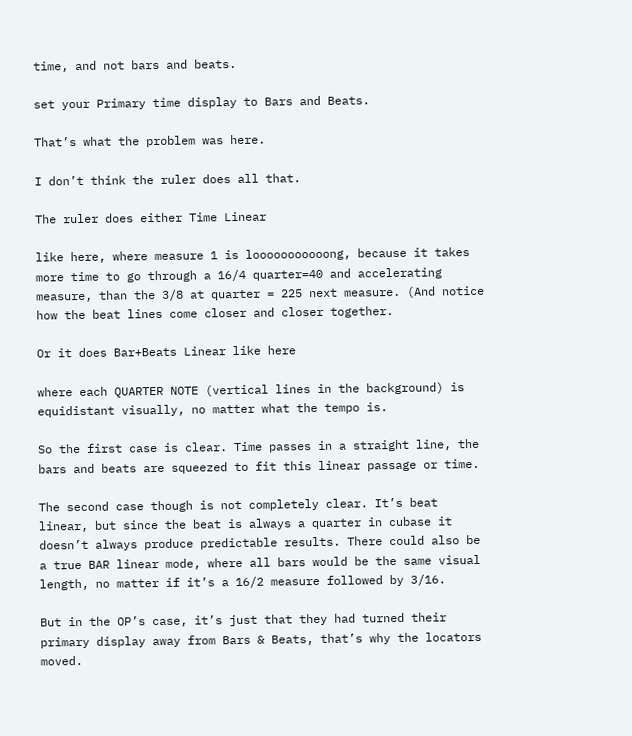time, and not bars and beats.

set your Primary time display to Bars and Beats.

That’s what the problem was here.

I don’t think the ruler does all that.

The ruler does either Time Linear

like here, where measure 1 is looooooooooong, because it takes more time to go through a 16/4 quarter=40 and accelerating measure, than the 3/8 at quarter = 225 next measure. (And notice how the beat lines come closer and closer together.

Or it does Bar+Beats Linear like here

where each QUARTER NOTE (vertical lines in the background) is equidistant visually, no matter what the tempo is.

So the first case is clear. Time passes in a straight line, the bars and beats are squeezed to fit this linear passage or time.

The second case though is not completely clear. It’s beat linear, but since the beat is always a quarter in cubase it doesn’t always produce predictable results. There could also be a true BAR linear mode, where all bars would be the same visual length, no matter if it’s a 16/2 measure followed by 3/16.

But in the OP’s case, it’s just that they had turned their primary display away from Bars & Beats, that’s why the locators moved.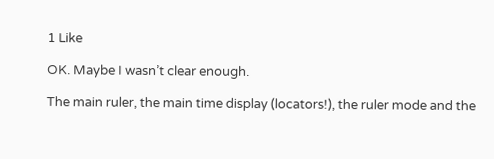1 Like

OK. Maybe I wasn’t clear enough.

The main ruler, the main time display (locators!), the ruler mode and the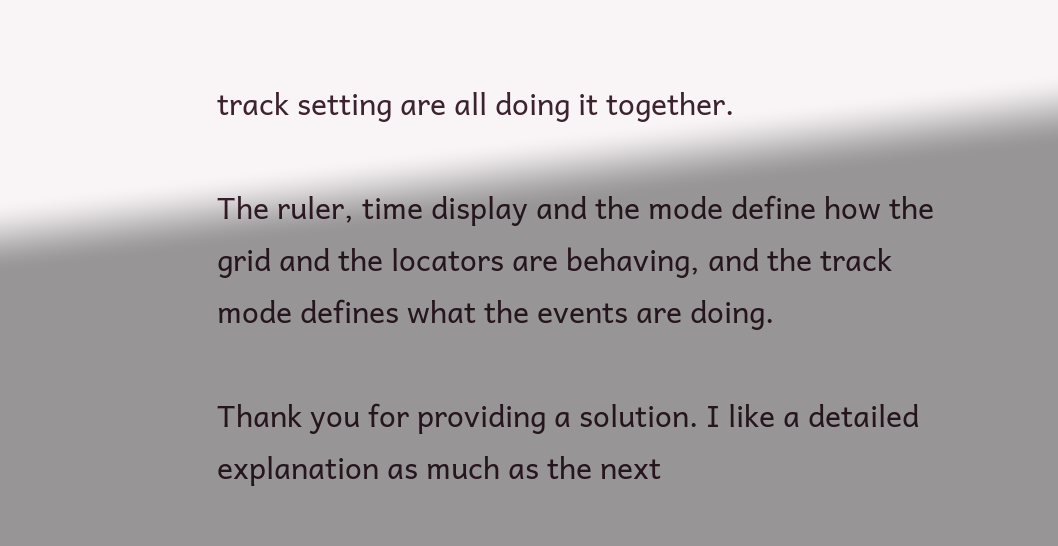track setting are all doing it together.

The ruler, time display and the mode define how the grid and the locators are behaving, and the track mode defines what the events are doing.

Thank you for providing a solution. I like a detailed explanation as much as the next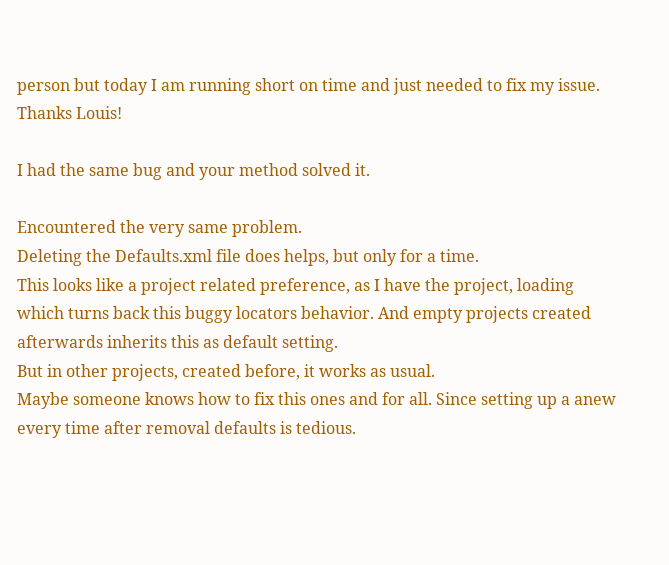person but today I am running short on time and just needed to fix my issue. Thanks Louis!

I had the same bug and your method solved it.

Encountered the very same problem.
Deleting the Defaults.xml file does helps, but only for a time.
This looks like a project related preference, as I have the project, loading which turns back this buggy locators behavior. And empty projects created afterwards inherits this as default setting.
But in other projects, created before, it works as usual.
Maybe someone knows how to fix this ones and for all. Since setting up a anew every time after removal defaults is tedious.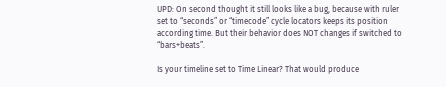UPD: On second thought it still looks like a bug, because with ruler set to “seconds” or “timecode” cycle locators keeps its position according time. But their behavior does NOT changes if switched to “bars+beats”.

Is your timeline set to Time Linear? That would produce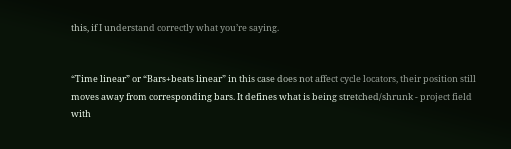this, if I understand correctly what you’re saying.


“Time linear” or “Bars+beats linear” in this case does not affect cycle locators, their position still moves away from corresponding bars. It defines what is being stretched/shrunk - project field with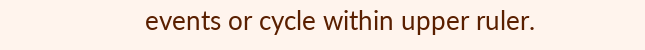events or cycle within upper ruler.